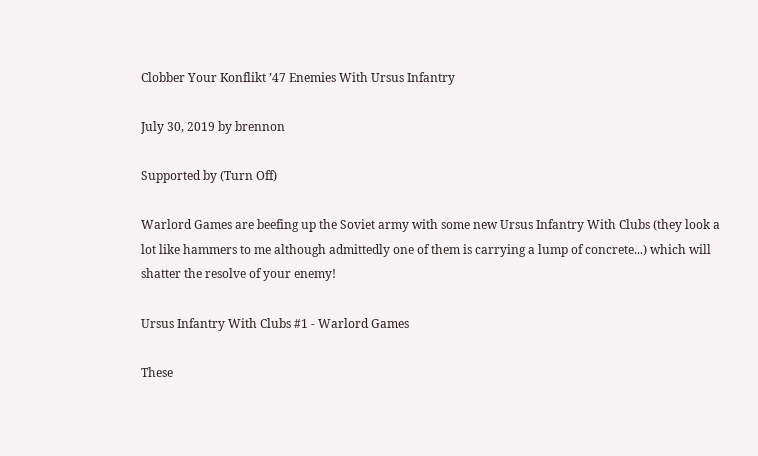Clobber Your Konflikt ’47 Enemies With Ursus Infantry

July 30, 2019 by brennon

Supported by (Turn Off)

Warlord Games are beefing up the Soviet army with some new Ursus Infantry With Clubs (they look a lot like hammers to me although admittedly one of them is carrying a lump of concrete...) which will shatter the resolve of your enemy!

Ursus Infantry With Clubs #1 - Warlord Games

These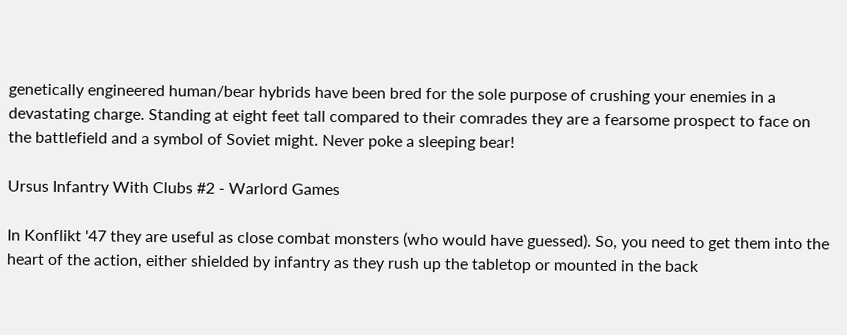genetically engineered human/bear hybrids have been bred for the sole purpose of crushing your enemies in a devastating charge. Standing at eight feet tall compared to their comrades they are a fearsome prospect to face on the battlefield and a symbol of Soviet might. Never poke a sleeping bear!

Ursus Infantry With Clubs #2 - Warlord Games

In Konflikt '47 they are useful as close combat monsters (who would have guessed). So, you need to get them into the heart of the action, either shielded by infantry as they rush up the tabletop or mounted in the back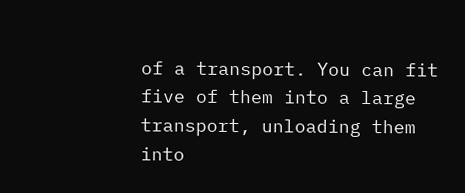of a transport. You can fit five of them into a large transport, unloading them into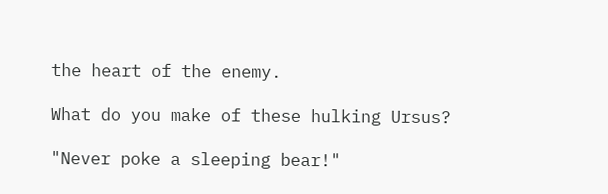the heart of the enemy.

What do you make of these hulking Ursus?

"Never poke a sleeping bear!"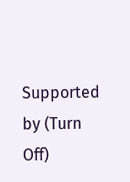Supported by (Turn Off)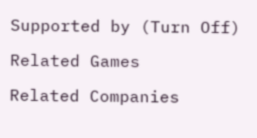Supported by (Turn Off)

Related Games

Related Companies